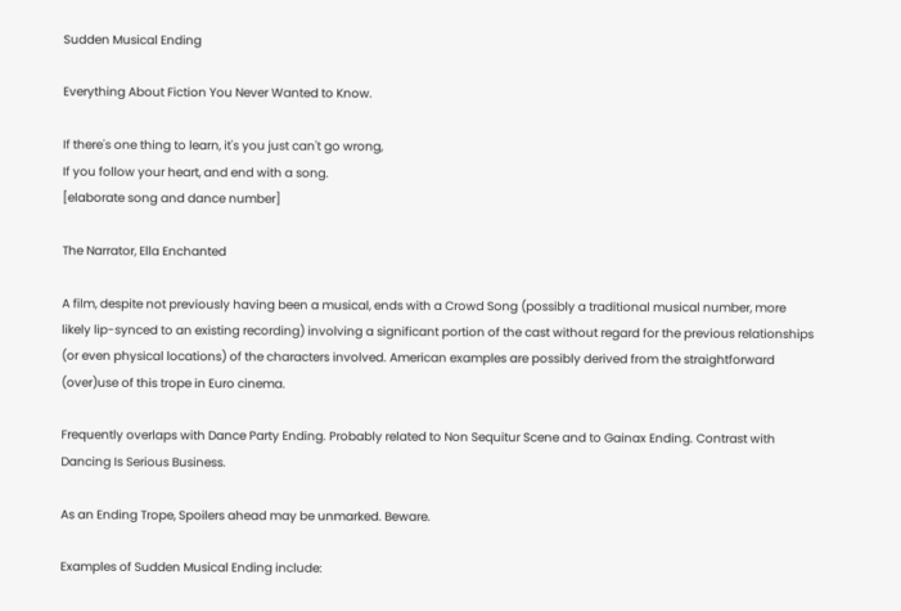Sudden Musical Ending

Everything About Fiction You Never Wanted to Know.

If there's one thing to learn, it's you just can't go wrong,
If you follow your heart, and end with a song.
[elaborate song and dance number]

The Narrator, Ella Enchanted

A film, despite not previously having been a musical, ends with a Crowd Song (possibly a traditional musical number, more likely lip-synced to an existing recording) involving a significant portion of the cast without regard for the previous relationships (or even physical locations) of the characters involved. American examples are possibly derived from the straightforward (over)use of this trope in Euro cinema.

Frequently overlaps with Dance Party Ending. Probably related to Non Sequitur Scene and to Gainax Ending. Contrast with Dancing Is Serious Business.

As an Ending Trope, Spoilers ahead may be unmarked. Beware.

Examples of Sudden Musical Ending include: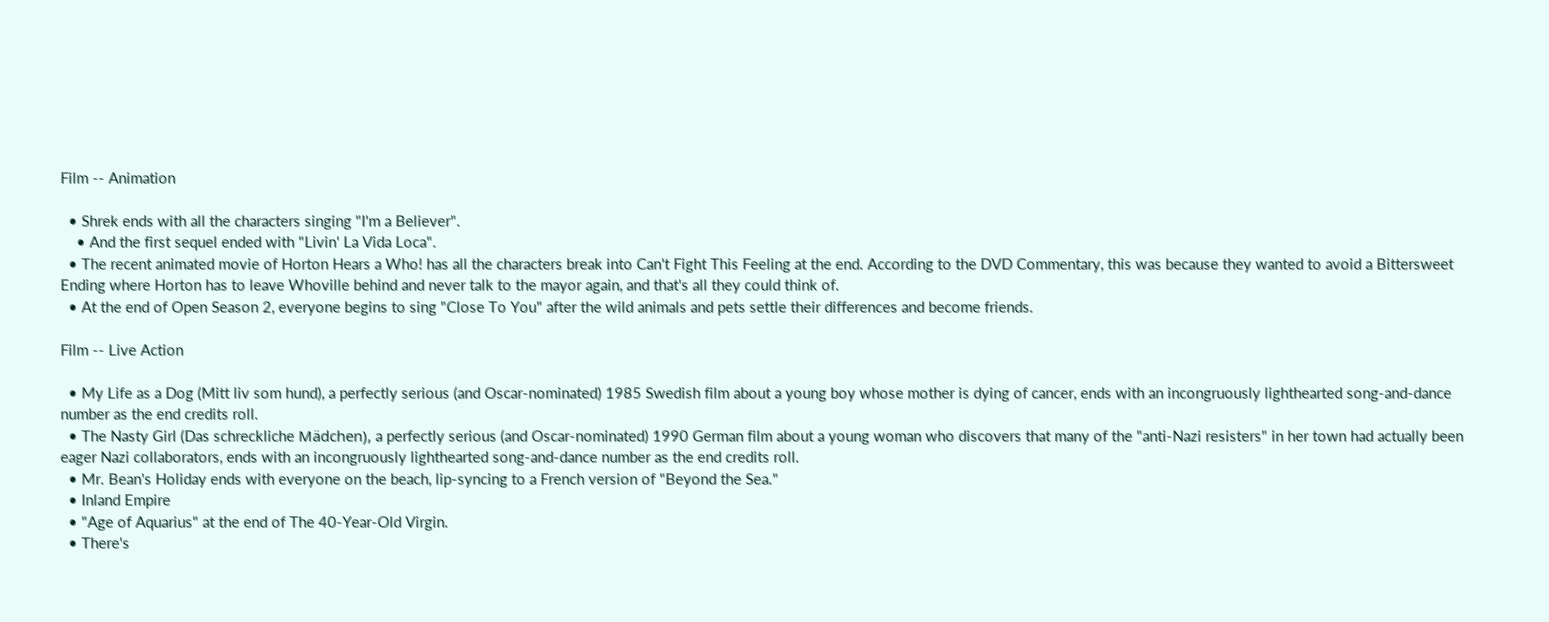Film -- Animation

  • Shrek ends with all the characters singing "I'm a Believer".
    • And the first sequel ended with "Livin' La Vida Loca".
  • The recent animated movie of Horton Hears a Who! has all the characters break into Can't Fight This Feeling at the end. According to the DVD Commentary, this was because they wanted to avoid a Bittersweet Ending where Horton has to leave Whoville behind and never talk to the mayor again, and that's all they could think of.
  • At the end of Open Season 2, everyone begins to sing "Close To You" after the wild animals and pets settle their differences and become friends.

Film -- Live Action

  • My Life as a Dog (Mitt liv som hund), a perfectly serious (and Oscar-nominated) 1985 Swedish film about a young boy whose mother is dying of cancer, ends with an incongruously lighthearted song-and-dance number as the end credits roll.
  • The Nasty Girl (Das schreckliche Mädchen), a perfectly serious (and Oscar-nominated) 1990 German film about a young woman who discovers that many of the "anti-Nazi resisters" in her town had actually been eager Nazi collaborators, ends with an incongruously lighthearted song-and-dance number as the end credits roll.
  • Mr. Bean's Holiday ends with everyone on the beach, lip-syncing to a French version of "Beyond the Sea."
  • Inland Empire
  • "Age of Aquarius" at the end of The 40-Year-Old Virgin.
  • There's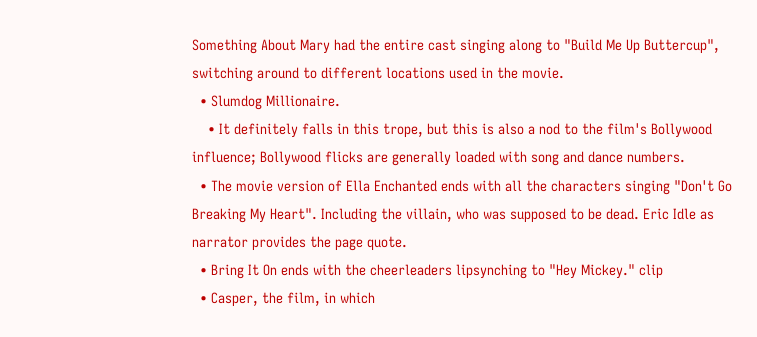Something About Mary had the entire cast singing along to "Build Me Up Buttercup", switching around to different locations used in the movie.
  • Slumdog Millionaire.
    • It definitely falls in this trope, but this is also a nod to the film's Bollywood influence; Bollywood flicks are generally loaded with song and dance numbers.
  • The movie version of Ella Enchanted ends with all the characters singing "Don't Go Breaking My Heart". Including the villain, who was supposed to be dead. Eric Idle as narrator provides the page quote.
  • Bring It On ends with the cheerleaders lipsynching to "Hey Mickey." clip
  • Casper, the film, in which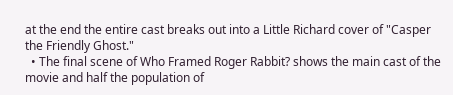at the end the entire cast breaks out into a Little Richard cover of "Casper the Friendly Ghost."
  • The final scene of Who Framed Roger Rabbit? shows the main cast of the movie and half the population of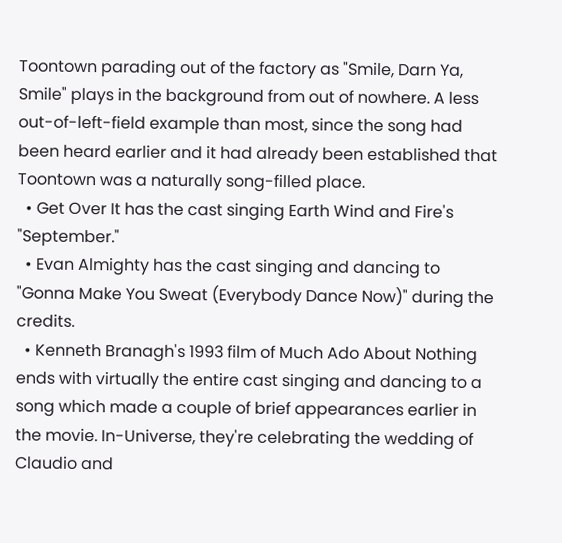Toontown parading out of the factory as "Smile, Darn Ya, Smile" plays in the background from out of nowhere. A less out-of-left-field example than most, since the song had been heard earlier and it had already been established that Toontown was a naturally song-filled place.
  • Get Over It has the cast singing Earth Wind and Fire's "September."
  • Evan Almighty has the cast singing and dancing to "Gonna Make You Sweat (Everybody Dance Now)" during the credits.
  • Kenneth Branagh's 1993 film of Much Ado About Nothing ends with virtually the entire cast singing and dancing to a song which made a couple of brief appearances earlier in the movie. In-Universe, they're celebrating the wedding of Claudio and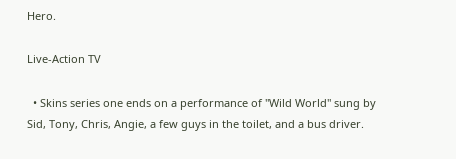Hero.

Live-Action TV

  • Skins series one ends on a performance of "Wild World" sung by Sid, Tony, Chris, Angie, a few guys in the toilet, and a bus driver.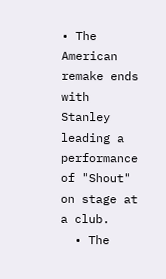• The American remake ends with Stanley leading a performance of "Shout" on stage at a club.
  • The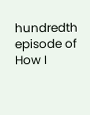hundredth episode of How I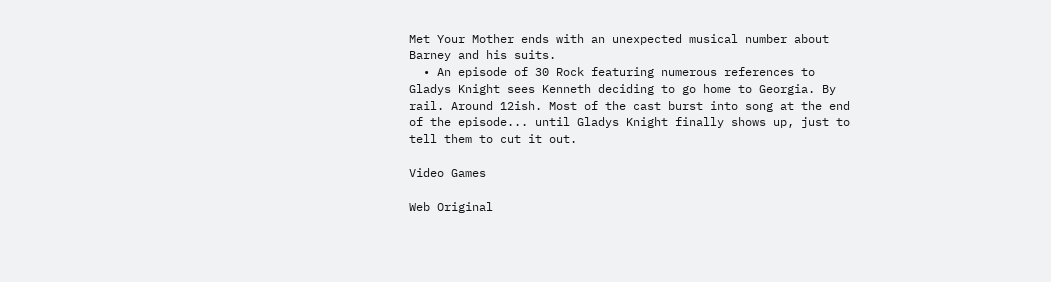Met Your Mother ends with an unexpected musical number about Barney and his suits.
  • An episode of 30 Rock featuring numerous references to Gladys Knight sees Kenneth deciding to go home to Georgia. By rail. Around 12ish. Most of the cast burst into song at the end of the episode... until Gladys Knight finally shows up, just to tell them to cut it out.

Video Games

Web Original